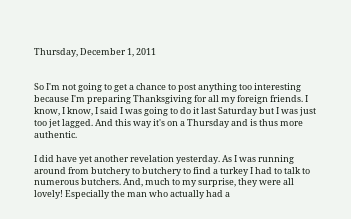Thursday, December 1, 2011


So I'm not going to get a chance to post anything too interesting because I'm preparing Thanksgiving for all my foreign friends. I know, I know, I said I was going to do it last Saturday but I was just too jet lagged. And this way it's on a Thursday and is thus more authentic.

I did have yet another revelation yesterday. As I was running around from butchery to butchery to find a turkey I had to talk to numerous butchers. And, much to my surprise, they were all lovely! Especially the man who actually had a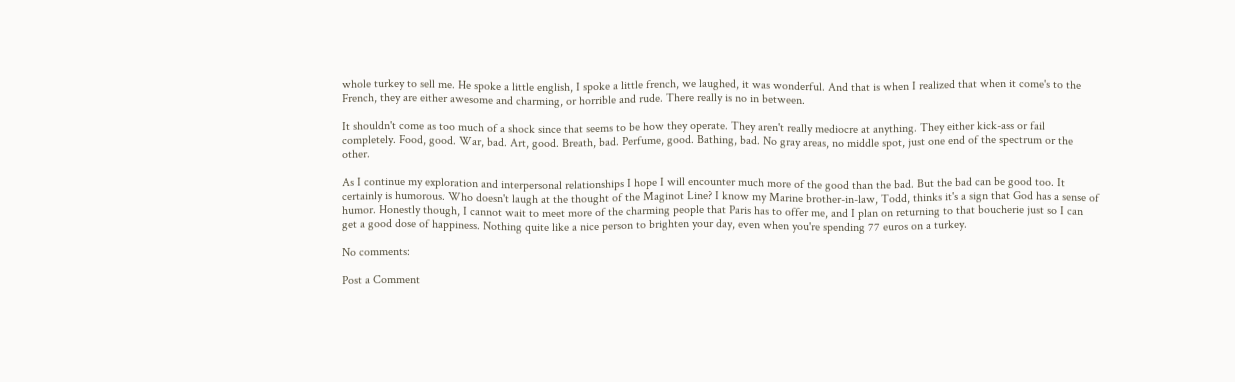whole turkey to sell me. He spoke a little english, I spoke a little french, we laughed, it was wonderful. And that is when I realized that when it come's to the French, they are either awesome and charming, or horrible and rude. There really is no in between.

It shouldn't come as too much of a shock since that seems to be how they operate. They aren't really mediocre at anything. They either kick-ass or fail completely. Food, good. War, bad. Art, good. Breath, bad. Perfume, good. Bathing, bad. No gray areas, no middle spot, just one end of the spectrum or the other.

As I continue my exploration and interpersonal relationships I hope I will encounter much more of the good than the bad. But the bad can be good too. It certainly is humorous. Who doesn't laugh at the thought of the Maginot Line? I know my Marine brother-in-law, Todd, thinks it's a sign that God has a sense of humor. Honestly though, I cannot wait to meet more of the charming people that Paris has to offer me, and I plan on returning to that boucherie just so I can get a good dose of happiness. Nothing quite like a nice person to brighten your day, even when you're spending 77 euros on a turkey.

No comments:

Post a Comment